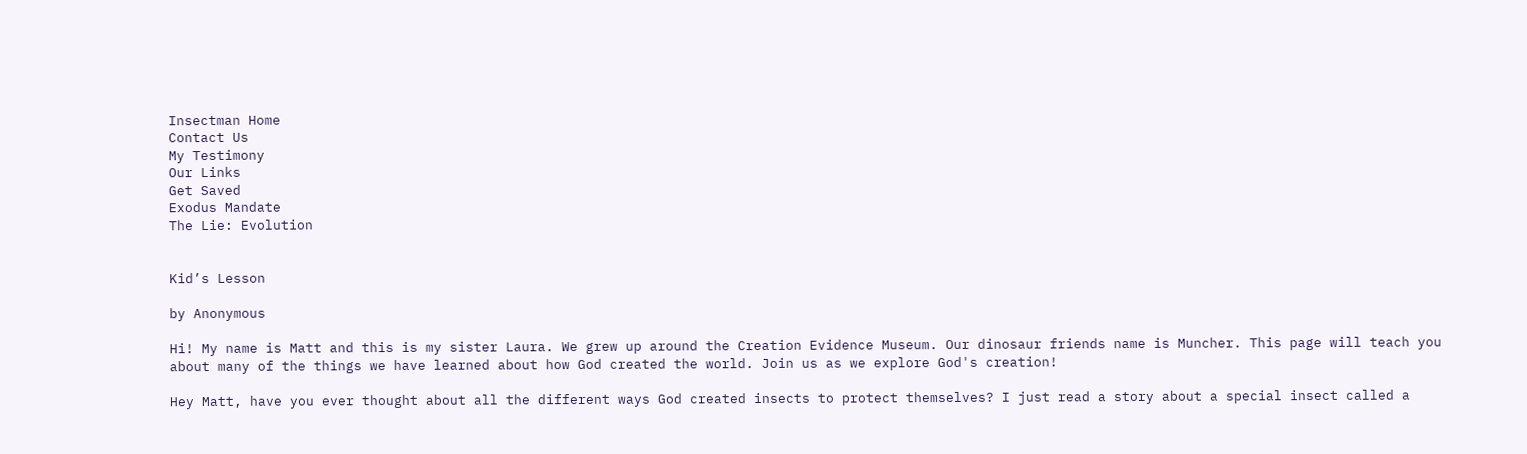Insectman Home
Contact Us
My Testimony
Our Links
Get Saved
Exodus Mandate
The Lie: Evolution


Kid’s Lesson

by Anonymous

Hi! My name is Matt and this is my sister Laura. We grew up around the Creation Evidence Museum. Our dinosaur friends name is Muncher. This page will teach you about many of the things we have learned about how God created the world. Join us as we explore God's creation!

Hey Matt, have you ever thought about all the different ways God created insects to protect themselves? I just read a story about a special insect called a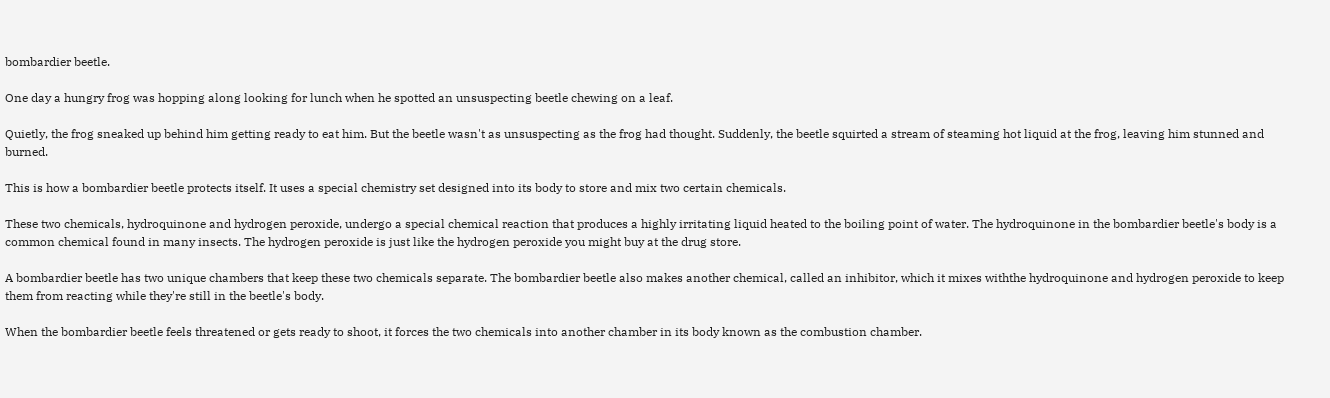bombardier beetle.

One day a hungry frog was hopping along looking for lunch when he spotted an unsuspecting beetle chewing on a leaf.

Quietly, the frog sneaked up behind him getting ready to eat him. But the beetle wasn't as unsuspecting as the frog had thought. Suddenly, the beetle squirted a stream of steaming hot liquid at the frog, leaving him stunned and burned.

This is how a bombardier beetle protects itself. It uses a special chemistry set designed into its body to store and mix two certain chemicals.

These two chemicals, hydroquinone and hydrogen peroxide, undergo a special chemical reaction that produces a highly irritating liquid heated to the boiling point of water. The hydroquinone in the bombardier beetle's body is a common chemical found in many insects. The hydrogen peroxide is just like the hydrogen peroxide you might buy at the drug store.

A bombardier beetle has two unique chambers that keep these two chemicals separate. The bombardier beetle also makes another chemical, called an inhibitor, which it mixes withthe hydroquinone and hydrogen peroxide to keep them from reacting while they're still in the beetle's body.

When the bombardier beetle feels threatened or gets ready to shoot, it forces the two chemicals into another chamber in its body known as the combustion chamber.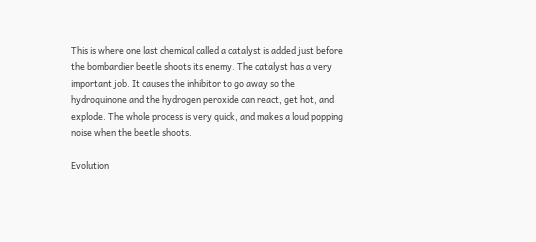This is where one last chemical called a catalyst is added just before the bombardier beetle shoots its enemy. The catalyst has a very important job. It causes the inhibitor to go away so the hydroquinone and the hydrogen peroxide can react, get hot, and explode. The whole process is very quick, and makes a loud popping noise when the beetle shoots.

Evolution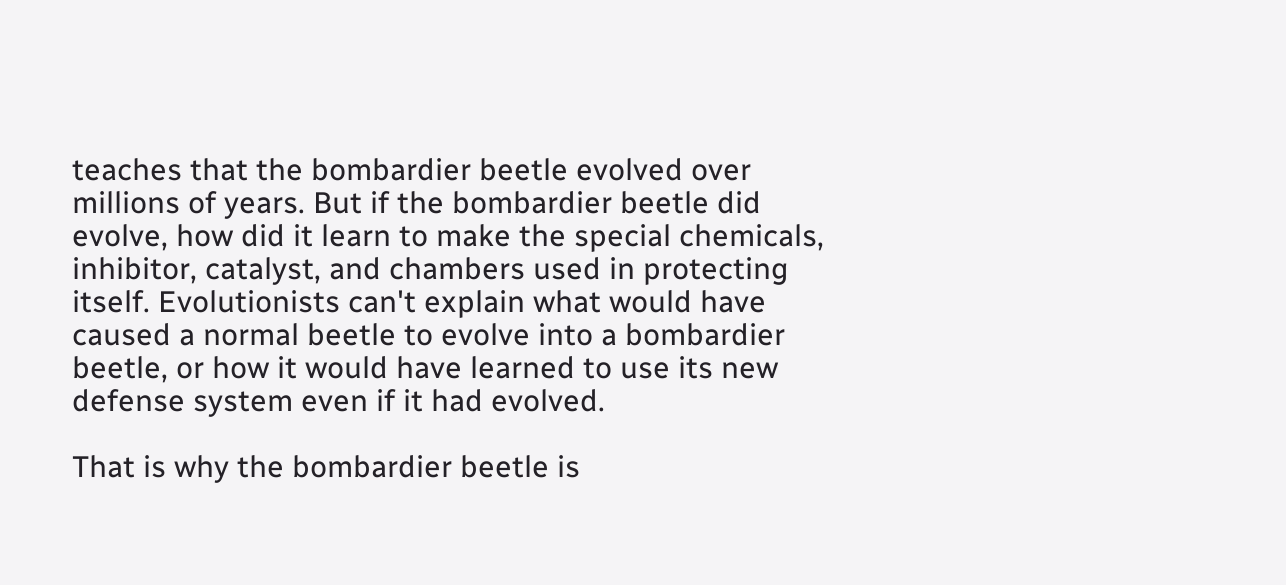teaches that the bombardier beetle evolved over millions of years. But if the bombardier beetle did evolve, how did it learn to make the special chemicals, inhibitor, catalyst, and chambers used in protecting itself. Evolutionists can't explain what would have caused a normal beetle to evolve into a bombardier beetle, or how it would have learned to use its new defense system even if it had evolved.

That is why the bombardier beetle is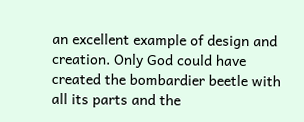an excellent example of design and creation. Only God could have created the bombardier beetle with all its parts and the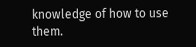knowledge of how to use them.